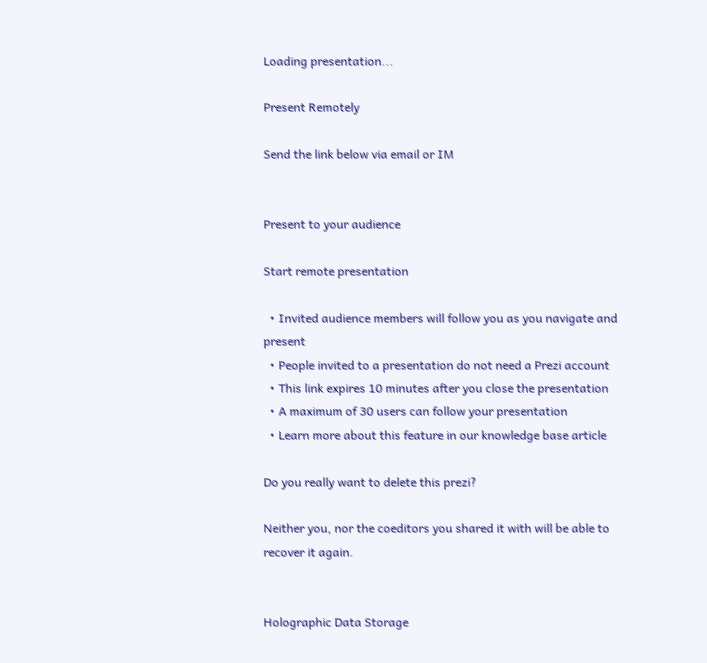Loading presentation...

Present Remotely

Send the link below via email or IM


Present to your audience

Start remote presentation

  • Invited audience members will follow you as you navigate and present
  • People invited to a presentation do not need a Prezi account
  • This link expires 10 minutes after you close the presentation
  • A maximum of 30 users can follow your presentation
  • Learn more about this feature in our knowledge base article

Do you really want to delete this prezi?

Neither you, nor the coeditors you shared it with will be able to recover it again.


Holographic Data Storage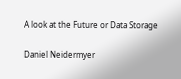A look at the Future or Data Storage

Daniel Neidermyer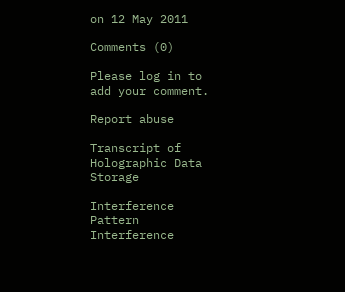on 12 May 2011

Comments (0)

Please log in to add your comment.

Report abuse

Transcript of Holographic Data Storage

Interference Pattern Interference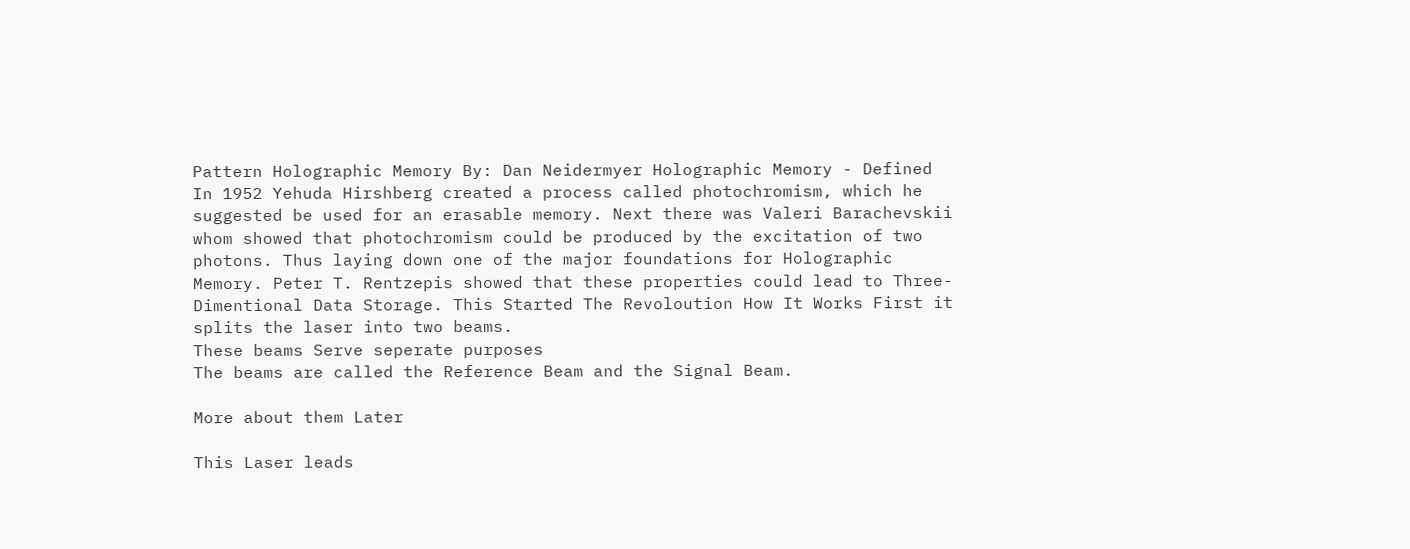Pattern Holographic Memory By: Dan Neidermyer Holographic Memory - Defined In 1952 Yehuda Hirshberg created a process called photochromism, which he suggested be used for an erasable memory. Next there was Valeri Barachevskii whom showed that photochromism could be produced by the excitation of two photons. Thus laying down one of the major foundations for Holographic Memory. Peter T. Rentzepis showed that these properties could lead to Three-Dimentional Data Storage. This Started The Revoloution How It Works First it splits the laser into two beams.
These beams Serve seperate purposes
The beams are called the Reference Beam and the Signal Beam.

More about them Later

This Laser leads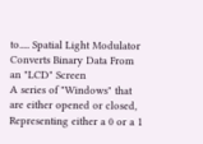to..... Spatial Light Modulator Converts Binary Data From an "LCD" Screen
A series of "Windows" that are either opened or closed, Representing either a 0 or a 1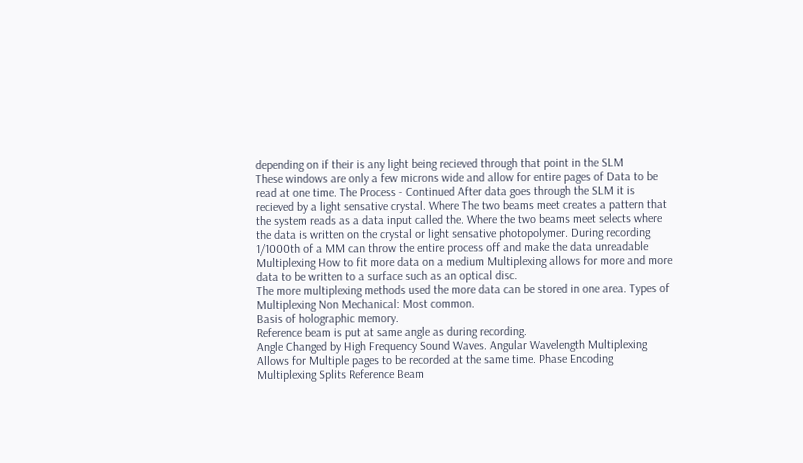depending on if their is any light being recieved through that point in the SLM
These windows are only a few microns wide and allow for entire pages of Data to be read at one time. The Process - Continued After data goes through the SLM it is recieved by a light sensative crystal. Where The two beams meet creates a pattern that the system reads as a data input called the. Where the two beams meet selects where the data is written on the crystal or light sensative photopolymer. During recording 1/1000th of a MM can throw the entire process off and make the data unreadable Multiplexing How to fit more data on a medium Multiplexing allows for more and more data to be written to a surface such as an optical disc.
The more multiplexing methods used the more data can be stored in one area. Types of Multiplexing Non Mechanical: Most common.
Basis of holographic memory.
Reference beam is put at same angle as during recording.
Angle Changed by High Frequency Sound Waves. Angular Wavelength Multiplexing Allows for Multiple pages to be recorded at the same time. Phase Encoding Multiplexing Splits Reference Beam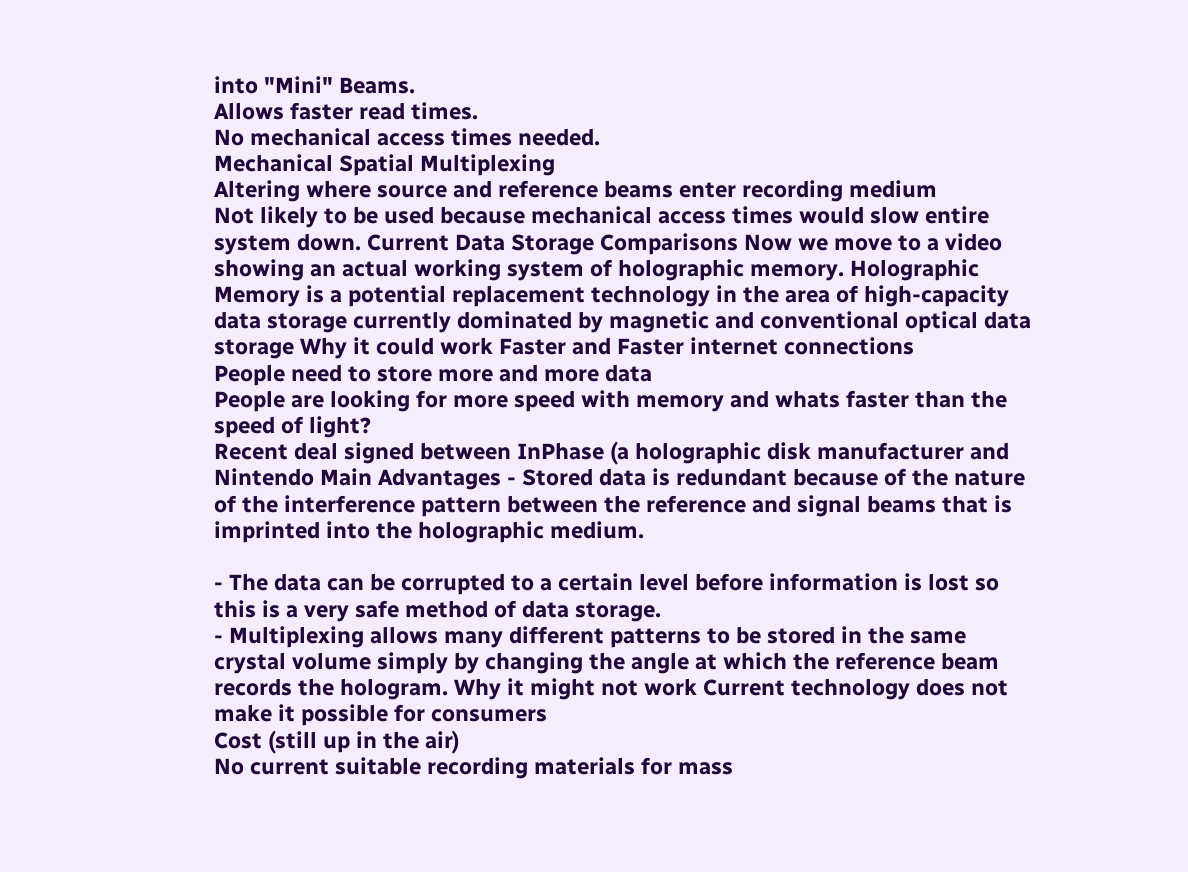into "Mini" Beams.
Allows faster read times.
No mechanical access times needed.
Mechanical Spatial Multiplexing
Altering where source and reference beams enter recording medium
Not likely to be used because mechanical access times would slow entire system down. Current Data Storage Comparisons Now we move to a video showing an actual working system of holographic memory. Holographic Memory is a potential replacement technology in the area of high-capacity data storage currently dominated by magnetic and conventional optical data storage Why it could work Faster and Faster internet connections
People need to store more and more data
People are looking for more speed with memory and whats faster than the speed of light?
Recent deal signed between InPhase (a holographic disk manufacturer and Nintendo Main Advantages - Stored data is redundant because of the nature of the interference pattern between the reference and signal beams that is imprinted into the holographic medium.

- The data can be corrupted to a certain level before information is lost so this is a very safe method of data storage.
- Multiplexing allows many different patterns to be stored in the same crystal volume simply by changing the angle at which the reference beam records the hologram. Why it might not work Current technology does not make it possible for consumers
Cost (still up in the air)
No current suitable recording materials for mass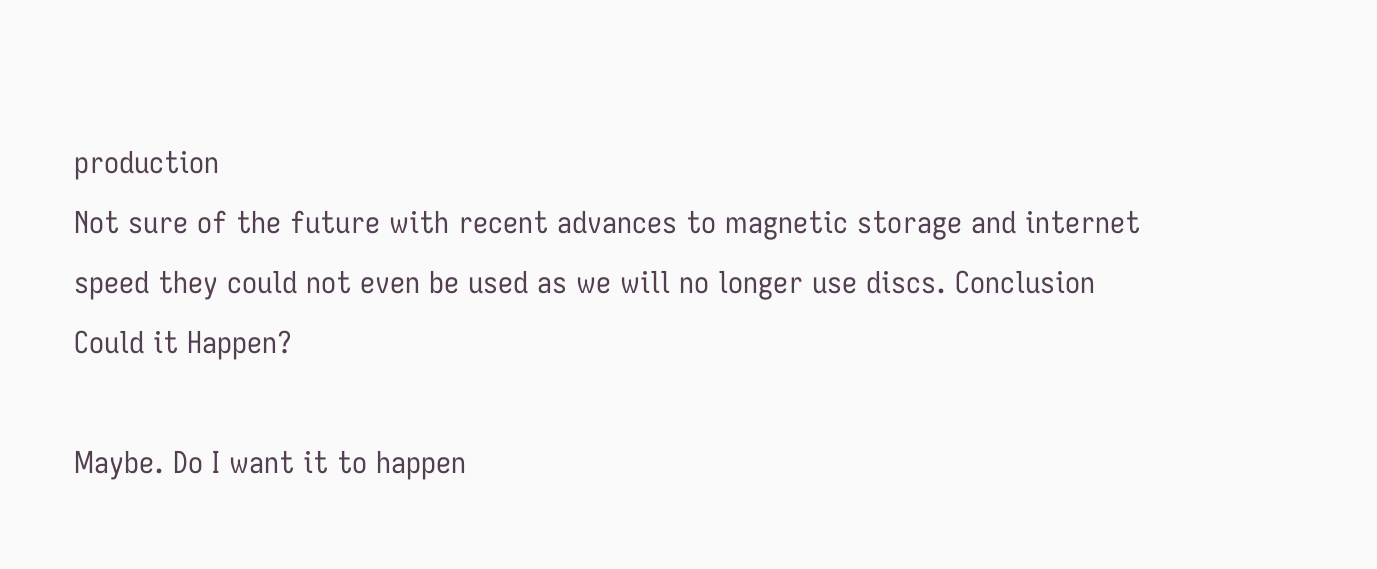production
Not sure of the future with recent advances to magnetic storage and internet speed they could not even be used as we will no longer use discs. Conclusion Could it Happen?

Maybe. Do I want it to happen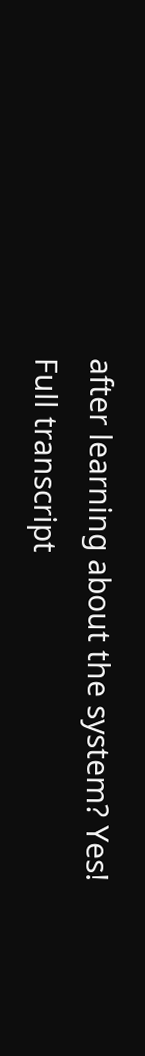after learning about the system? Yes!
Full transcript